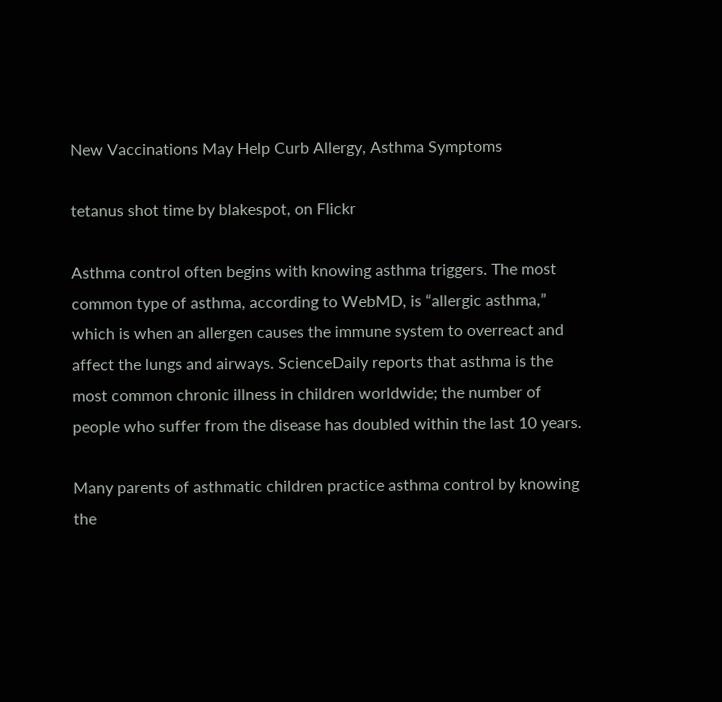New Vaccinations May Help Curb Allergy, Asthma Symptoms

tetanus shot time by blakespot, on Flickr

Asthma control often begins with knowing asthma triggers. The most common type of asthma, according to WebMD, is “allergic asthma,” which is when an allergen causes the immune system to overreact and affect the lungs and airways. ScienceDaily reports that asthma is the most common chronic illness in children worldwide; the number of people who suffer from the disease has doubled within the last 10 years.

Many parents of asthmatic children practice asthma control by knowing the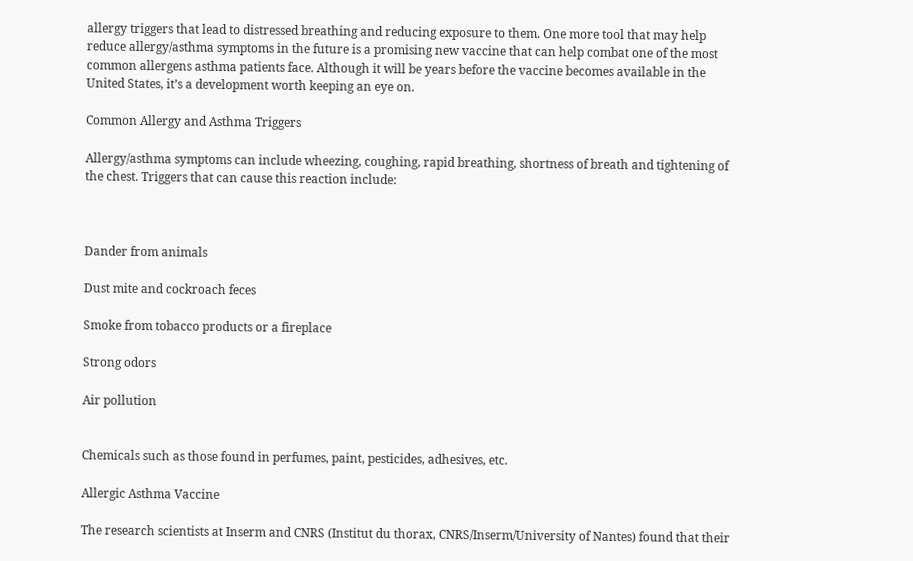allergy triggers that lead to distressed breathing and reducing exposure to them. One more tool that may help reduce allergy/asthma symptoms in the future is a promising new vaccine that can help combat one of the most common allergens asthma patients face. Although it will be years before the vaccine becomes available in the United States, it’s a development worth keeping an eye on.

Common Allergy and Asthma Triggers

Allergy/asthma symptoms can include wheezing, coughing, rapid breathing, shortness of breath and tightening of the chest. Triggers that can cause this reaction include:



Dander from animals

Dust mite and cockroach feces

Smoke from tobacco products or a fireplace

Strong odors

Air pollution


Chemicals such as those found in perfumes, paint, pesticides, adhesives, etc.

Allergic Asthma Vaccine

The research scientists at Inserm and CNRS (Institut du thorax, CNRS/Inserm/University of Nantes) found that their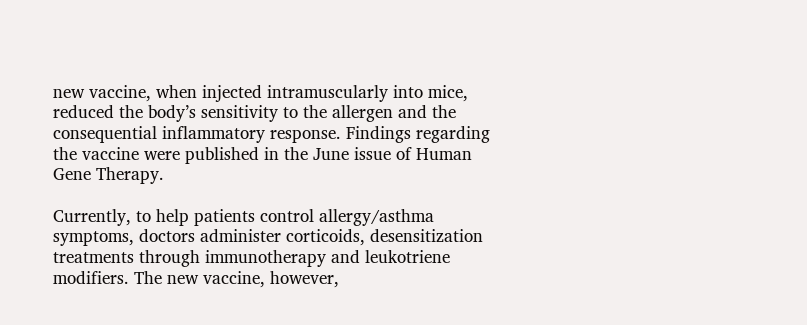new vaccine, when injected intramuscularly into mice, reduced the body’s sensitivity to the allergen and the consequential inflammatory response. Findings regarding the vaccine were published in the June issue of Human Gene Therapy.

Currently, to help patients control allergy/asthma symptoms, doctors administer corticoids, desensitization treatments through immunotherapy and leukotriene modifiers. The new vaccine, however,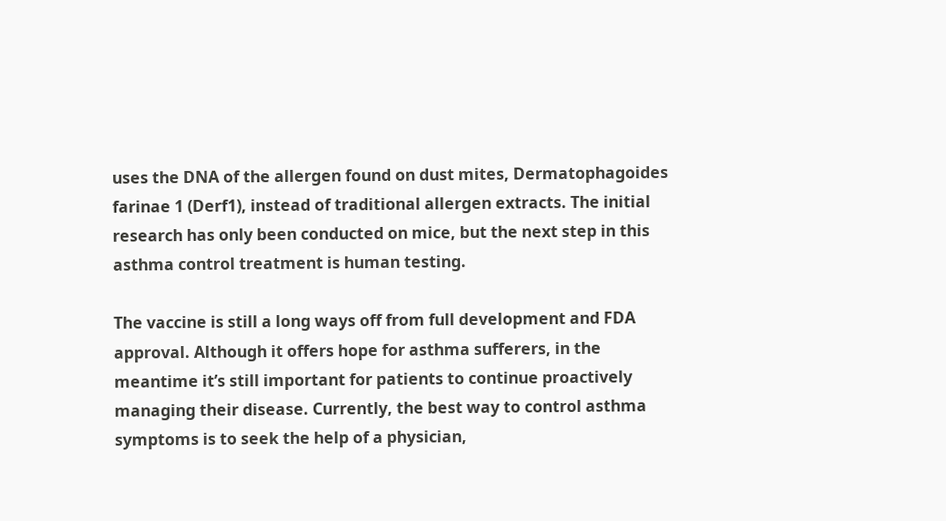uses the DNA of the allergen found on dust mites, Dermatophagoides farinae 1 (Derf1), instead of traditional allergen extracts. The initial research has only been conducted on mice, but the next step in this asthma control treatment is human testing.

The vaccine is still a long ways off from full development and FDA approval. Although it offers hope for asthma sufferers, in the meantime it’s still important for patients to continue proactively managing their disease. Currently, the best way to control asthma symptoms is to seek the help of a physician,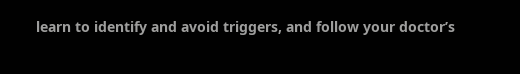learn to identify and avoid triggers, and follow your doctor’s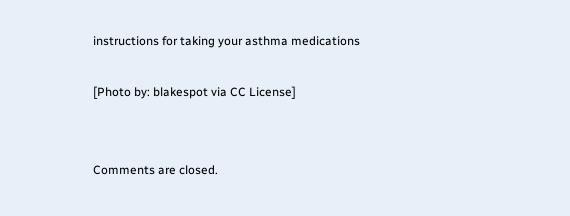instructions for taking your asthma medications

[Photo by: blakespot via CC License]


Comments are closed.